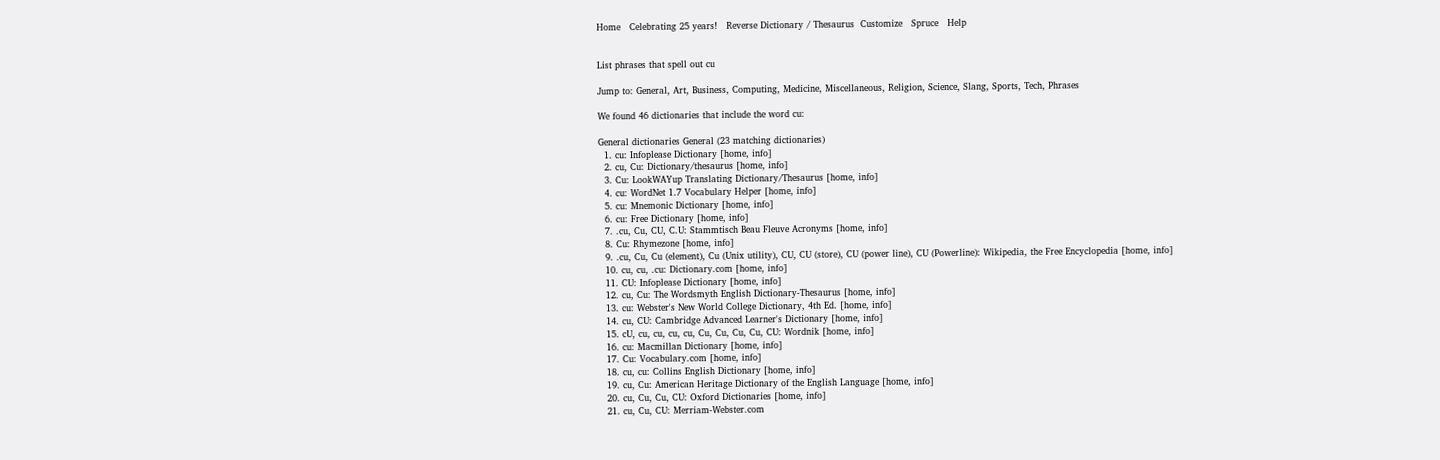Home   Celebrating 25 years!   Reverse Dictionary / Thesaurus  Customize   Spruce   Help


List phrases that spell out cu

Jump to: General, Art, Business, Computing, Medicine, Miscellaneous, Religion, Science, Slang, Sports, Tech, Phrases

We found 46 dictionaries that include the word cu:

General dictionaries General (23 matching dictionaries)
  1. cu: Infoplease Dictionary [home, info]
  2. cu, Cu: Dictionary/thesaurus [home, info]
  3. Cu: LookWAYup Translating Dictionary/Thesaurus [home, info]
  4. cu: WordNet 1.7 Vocabulary Helper [home, info]
  5. cu: Mnemonic Dictionary [home, info]
  6. cu: Free Dictionary [home, info]
  7. .cu, Cu, CU, C.U: Stammtisch Beau Fleuve Acronyms [home, info]
  8. Cu: Rhymezone [home, info]
  9. .cu, Cu, Cu (element), Cu (Unix utility), CU, CU (store), CU (power line), CU (Powerline): Wikipedia, the Free Encyclopedia [home, info]
  10. cu, cu, .cu: Dictionary.com [home, info]
  11. CU: Infoplease Dictionary [home, info]
  12. cu, Cu: The Wordsmyth English Dictionary-Thesaurus [home, info]
  13. cu: Webster's New World College Dictionary, 4th Ed. [home, info]
  14. cu, CU: Cambridge Advanced Learner's Dictionary [home, info]
  15. cU, cu, cu, cu, cu, Cu, Cu, Cu, Cu, CU: Wordnik [home, info]
  16. cu: Macmillan Dictionary [home, info]
  17. Cu: Vocabulary.com [home, info]
  18. cu, cu: Collins English Dictionary [home, info]
  19. cu, Cu: American Heritage Dictionary of the English Language [home, info]
  20. cu, Cu, Cu, CU: Oxford Dictionaries [home, info]
  21. cu, Cu, CU: Merriam-Webster.com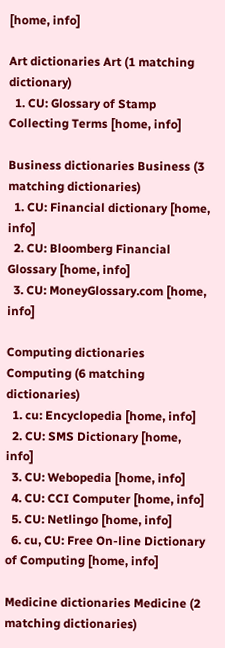[home, info]

Art dictionaries Art (1 matching dictionary)
  1. CU: Glossary of Stamp Collecting Terms [home, info]

Business dictionaries Business (3 matching dictionaries)
  1. CU: Financial dictionary [home, info]
  2. CU: Bloomberg Financial Glossary [home, info]
  3. CU: MoneyGlossary.com [home, info]

Computing dictionaries Computing (6 matching dictionaries)
  1. cu: Encyclopedia [home, info]
  2. CU: SMS Dictionary [home, info]
  3. CU: Webopedia [home, info]
  4. CU: CCI Computer [home, info]
  5. CU: Netlingo [home, info]
  6. cu, CU: Free On-line Dictionary of Computing [home, info]

Medicine dictionaries Medicine (2 matching dictionaries)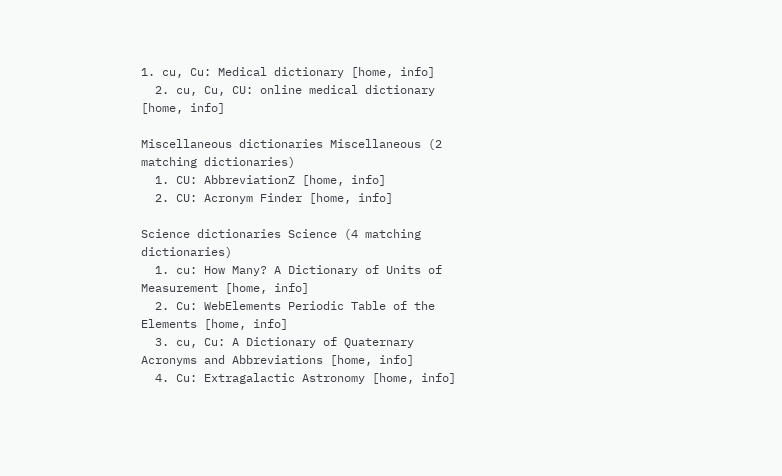1. cu, Cu: Medical dictionary [home, info]
  2. cu, Cu, CU: online medical dictionary [home, info]

Miscellaneous dictionaries Miscellaneous (2 matching dictionaries)
  1. CU: AbbreviationZ [home, info]
  2. CU: Acronym Finder [home, info]

Science dictionaries Science (4 matching dictionaries)
  1. cu: How Many? A Dictionary of Units of Measurement [home, info]
  2. Cu: WebElements Periodic Table of the Elements [home, info]
  3. cu, Cu: A Dictionary of Quaternary Acronyms and Abbreviations [home, info]
  4. Cu: Extragalactic Astronomy [home, info]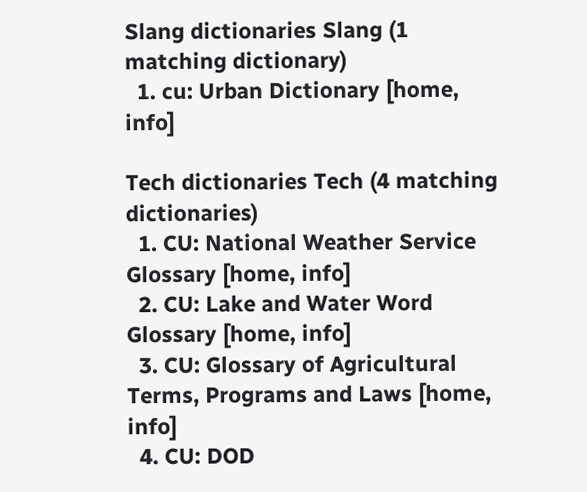Slang dictionaries Slang (1 matching dictionary)
  1. cu: Urban Dictionary [home, info]

Tech dictionaries Tech (4 matching dictionaries)
  1. CU: National Weather Service Glossary [home, info]
  2. CU: Lake and Water Word Glossary [home, info]
  3. CU: Glossary of Agricultural Terms, Programs and Laws [home, info]
  4. CU: DOD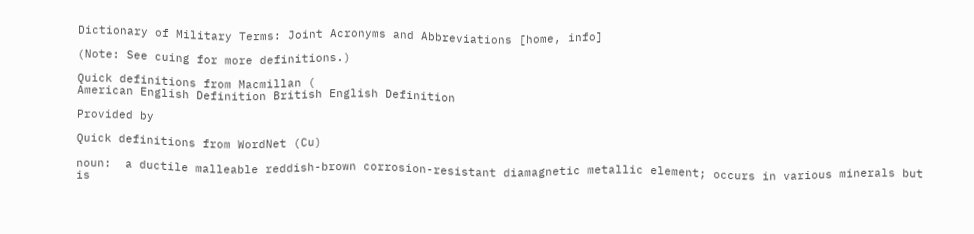Dictionary of Military Terms: Joint Acronyms and Abbreviations [home, info]

(Note: See cuing for more definitions.)

Quick definitions from Macmillan (
American English Definition British English Definition

Provided by

Quick definitions from WordNet (Cu)

noun:  a ductile malleable reddish-brown corrosion-resistant diamagnetic metallic element; occurs in various minerals but is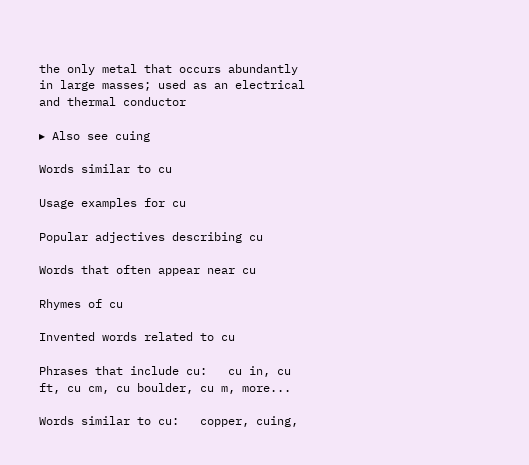the only metal that occurs abundantly in large masses; used as an electrical and thermal conductor

▸ Also see cuing

Words similar to cu

Usage examples for cu

Popular adjectives describing cu

Words that often appear near cu

Rhymes of cu

Invented words related to cu

Phrases that include cu:   cu in, cu ft, cu cm, cu boulder, cu m, more...

Words similar to cu:   copper, cuing,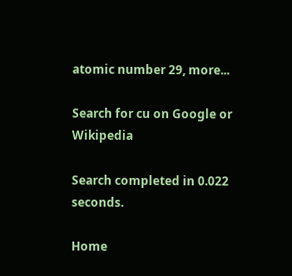atomic number 29, more...

Search for cu on Google or Wikipedia

Search completed in 0.022 seconds.

Home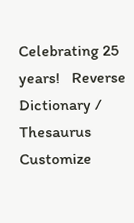Celebrating 25 years!   Reverse Dictionary / Thesaurus  Customize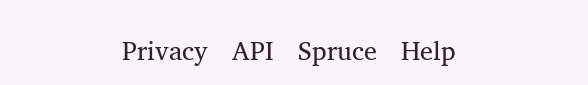Privacy   API   Spruce   Help